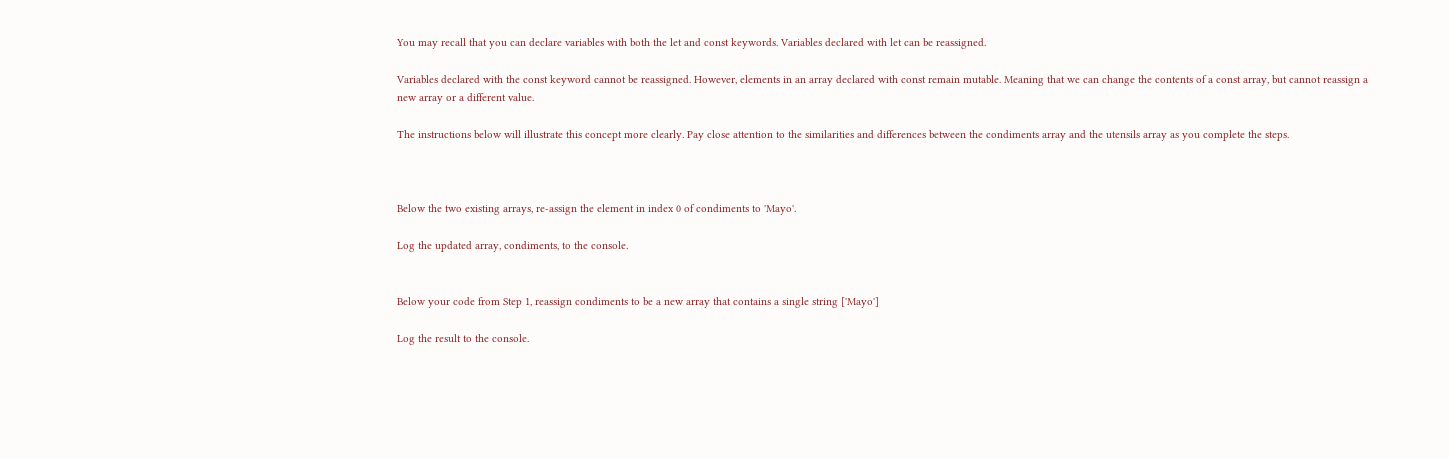You may recall that you can declare variables with both the let and const keywords. Variables declared with let can be reassigned.

Variables declared with the const keyword cannot be reassigned. However, elements in an array declared with const remain mutable. Meaning that we can change the contents of a const array, but cannot reassign a new array or a different value.

The instructions below will illustrate this concept more clearly. Pay close attention to the similarities and differences between the condiments array and the utensils array as you complete the steps.



Below the two existing arrays, re-assign the element in index 0 of condiments to 'Mayo'.

Log the updated array, condiments, to the console.


Below your code from Step 1, reassign condiments to be a new array that contains a single string ['Mayo']

Log the result to the console.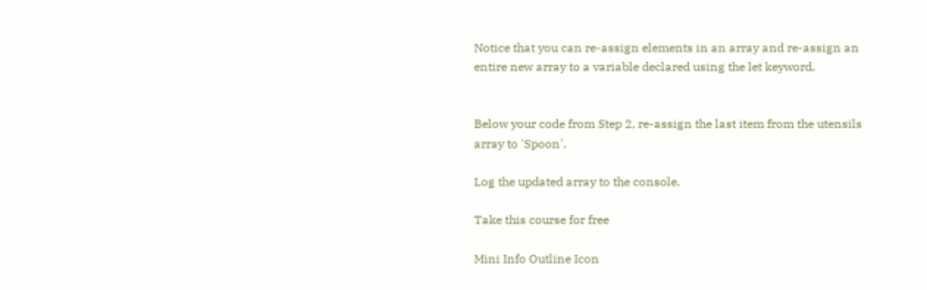Notice that you can re-assign elements in an array and re-assign an entire new array to a variable declared using the let keyword.


Below your code from Step 2, re-assign the last item from the utensils array to 'Spoon'.

Log the updated array to the console.

Take this course for free

Mini Info Outline Icon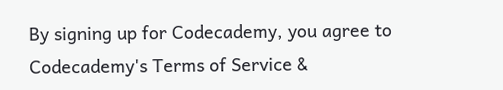By signing up for Codecademy, you agree to Codecademy's Terms of Service &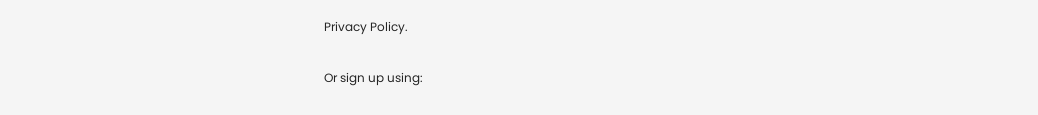Privacy Policy.

Or sign up using: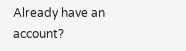Already have an account?